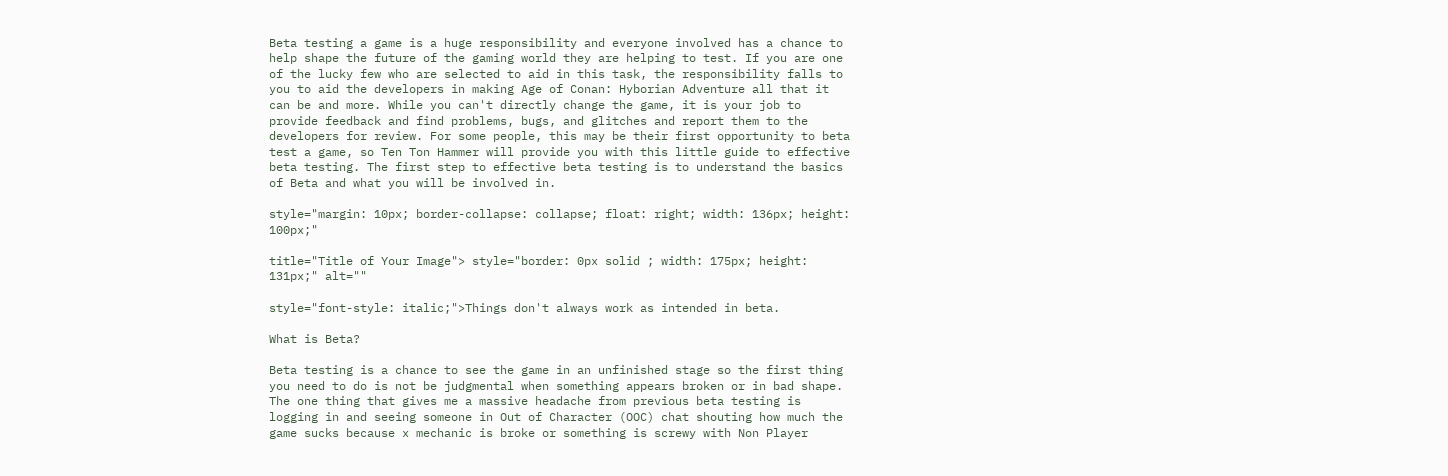Beta testing a game is a huge responsibility and everyone involved has a chance to help shape the future of the gaming world they are helping to test. If you are one of the lucky few who are selected to aid in this task, the responsibility falls to you to aid the developers in making Age of Conan: Hyborian Adventure all that it can be and more. While you can't directly change the game, it is your job to provide feedback and find problems, bugs, and glitches and report them to the developers for review. For some people, this may be their first opportunity to beta test a game, so Ten Ton Hammer will provide you with this little guide to effective beta testing. The first step to effective beta testing is to understand the basics of Beta and what you will be involved in.

style="margin: 10px; border-collapse: collapse; float: right; width: 136px; height: 100px;"

title="Title of Your Image"> style="border: 0px solid ; width: 175px; height: 131px;" alt=""

style="font-style: italic;">Things don't always work as intended in beta.

What is Beta?

Beta testing is a chance to see the game in an unfinished stage so the first thing you need to do is not be judgmental when something appears broken or in bad shape. The one thing that gives me a massive headache from previous beta testing is logging in and seeing someone in Out of Character (OOC) chat shouting how much the game sucks because x mechanic is broke or something is screwy with Non Player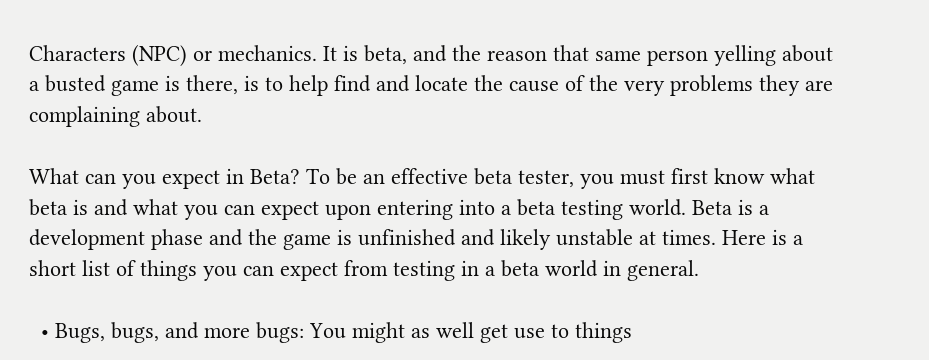Characters (NPC) or mechanics. It is beta, and the reason that same person yelling about a busted game is there, is to help find and locate the cause of the very problems they are complaining about.

What can you expect in Beta? To be an effective beta tester, you must first know what beta is and what you can expect upon entering into a beta testing world. Beta is a development phase and the game is unfinished and likely unstable at times. Here is a short list of things you can expect from testing in a beta world in general.

  • Bugs, bugs, and more bugs: You might as well get use to things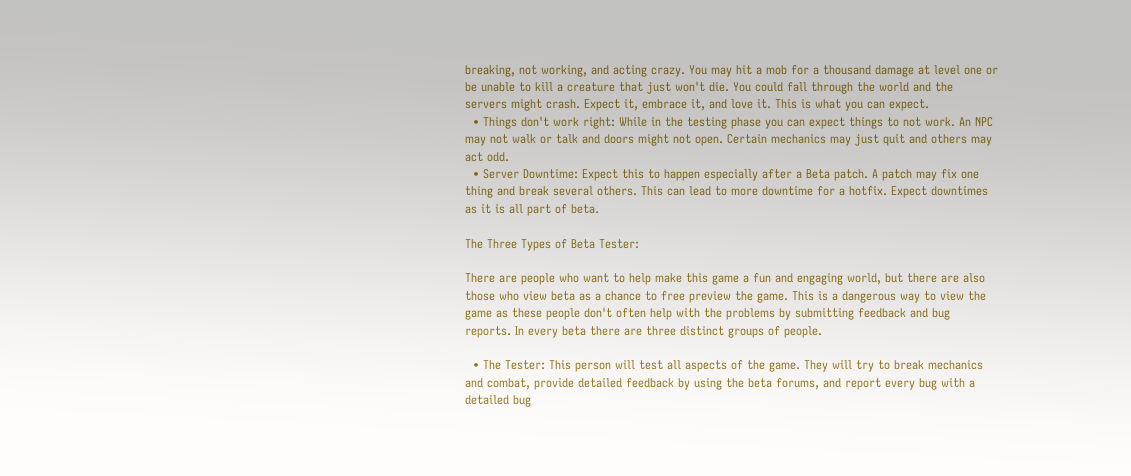breaking, not working, and acting crazy. You may hit a mob for a thousand damage at level one or be unable to kill a creature that just won't die. You could fall through the world and the servers might crash. Expect it, embrace it, and love it. This is what you can expect.
  • Things don't work right: While in the testing phase you can expect things to not work. An NPC may not walk or talk and doors might not open. Certain mechanics may just quit and others may act odd.
  • Server Downtime: Expect this to happen especially after a Beta patch. A patch may fix one thing and break several others. This can lead to more downtime for a hotfix. Expect downtimes as it is all part of beta.

The Three Types of Beta Tester:

There are people who want to help make this game a fun and engaging world, but there are also those who view beta as a chance to free preview the game. This is a dangerous way to view the game as these people don't often help with the problems by submitting feedback and bug reports. In every beta there are three distinct groups of people.

  • The Tester: This person will test all aspects of the game. They will try to break mechanics and combat, provide detailed feedback by using the beta forums, and report every bug with a detailed bug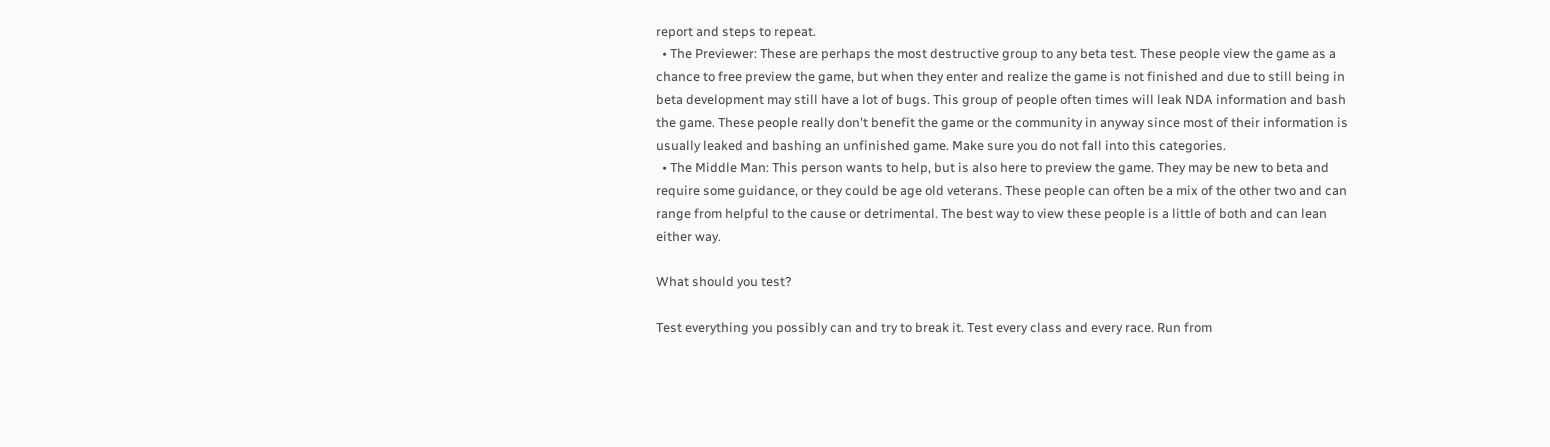report and steps to repeat.
  • The Previewer: These are perhaps the most destructive group to any beta test. These people view the game as a chance to free preview the game, but when they enter and realize the game is not finished and due to still being in beta development may still have a lot of bugs. This group of people often times will leak NDA information and bash the game. These people really don't benefit the game or the community in anyway since most of their information is usually leaked and bashing an unfinished game. Make sure you do not fall into this categories.
  • The Middle Man: This person wants to help, but is also here to preview the game. They may be new to beta and require some guidance, or they could be age old veterans. These people can often be a mix of the other two and can range from helpful to the cause or detrimental. The best way to view these people is a little of both and can lean either way.

What should you test?

Test everything you possibly can and try to break it. Test every class and every race. Run from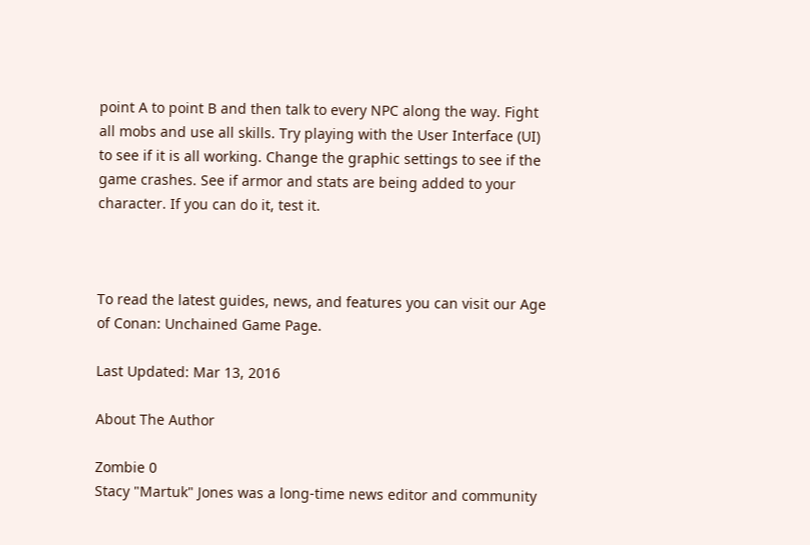point A to point B and then talk to every NPC along the way. Fight all mobs and use all skills. Try playing with the User Interface (UI) to see if it is all working. Change the graphic settings to see if the game crashes. See if armor and stats are being added to your character. If you can do it, test it.



To read the latest guides, news, and features you can visit our Age of Conan: Unchained Game Page.

Last Updated: Mar 13, 2016

About The Author

Zombie 0
Stacy "Martuk" Jones was a long-time news editor and community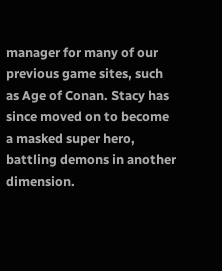manager for many of our previous game sites, such as Age of Conan. Stacy has since moved on to become a masked super hero, battling demons in another dimension.